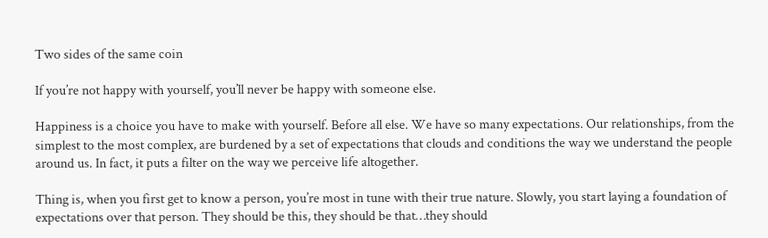Two sides of the same coin

If you’re not happy with yourself, you’ll never be happy with someone else.

Happiness is a choice you have to make with yourself. Before all else. We have so many expectations. Our relationships, from the simplest to the most complex, are burdened by a set of expectations that clouds and conditions the way we understand the people around us. In fact, it puts a filter on the way we perceive life altogether.

Thing is, when you first get to know a person, you’re most in tune with their true nature. Slowly, you start laying a foundation of expectations over that person. They should be this, they should be that…they should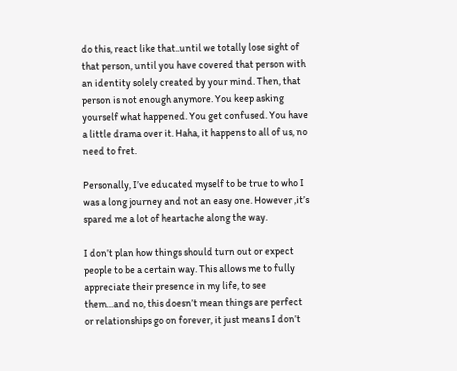do this, react like that..until we totally lose sight of that person, until you have covered that person with an identity solely created by your mind. Then, that person is not enough anymore. You keep asking yourself what happened. You get confused. You have a little drama over it. Haha, it happens to all of us, no need to fret.

Personally, I’ve educated myself to be true to who I was a long journey and not an easy one. However ,it’s spared me a lot of heartache along the way.

I don’t plan how things should turn out or expect people to be a certain way. This allows me to fully appreciate their presence in my life, to see them…and no, this doesn’t mean things are perfect or relationships go on forever, it just means I don’t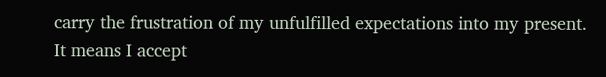carry the frustration of my unfulfilled expectations into my present. It means I accept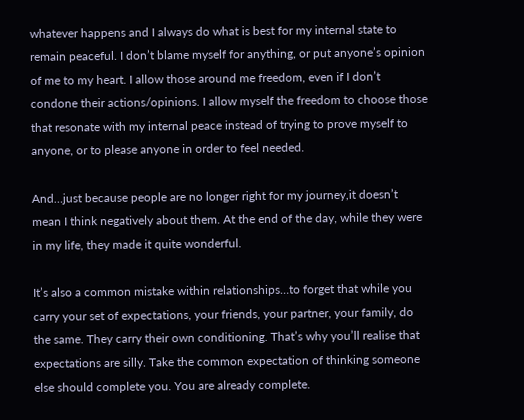whatever happens and I always do what is best for my internal state to remain peaceful. I don’t blame myself for anything, or put anyone’s opinion of me to my heart. I allow those around me freedom, even if I don’t condone their actions/opinions. I allow myself the freedom to choose those that resonate with my internal peace instead of trying to prove myself to anyone, or to please anyone in order to feel needed.

And…just because people are no longer right for my journey,it doesn’t mean I think negatively about them. At the end of the day, while they were in my life, they made it quite wonderful.

It’s also a common mistake within relationships…to forget that while you carry your set of expectations, your friends, your partner, your family, do the same. They carry their own conditioning. That’s why you’ll realise that expectations are silly. Take the common expectation of thinking someone else should complete you. You are already complete.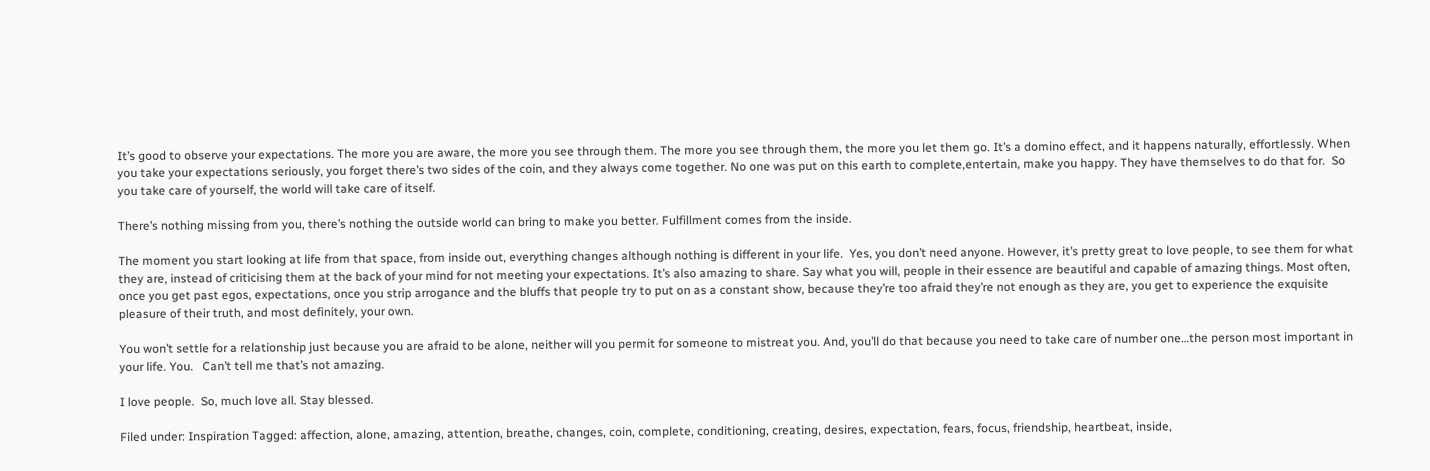It’s good to observe your expectations. The more you are aware, the more you see through them. The more you see through them, the more you let them go. It’s a domino effect, and it happens naturally, effortlessly. When you take your expectations seriously, you forget there’s two sides of the coin, and they always come together. No one was put on this earth to complete,entertain, make you happy. They have themselves to do that for.  So you take care of yourself, the world will take care of itself.

There’s nothing missing from you, there’s nothing the outside world can bring to make you better. Fulfillment comes from the inside.

The moment you start looking at life from that space, from inside out, everything changes although nothing is different in your life.  Yes, you don’t need anyone. However, it’s pretty great to love people, to see them for what they are, instead of criticising them at the back of your mind for not meeting your expectations. It’s also amazing to share. Say what you will, people in their essence are beautiful and capable of amazing things. Most often, once you get past egos, expectations, once you strip arrogance and the bluffs that people try to put on as a constant show, because they’re too afraid they’re not enough as they are, you get to experience the exquisite pleasure of their truth, and most definitely, your own.

You won’t settle for a relationship just because you are afraid to be alone, neither will you permit for someone to mistreat you. And, you’ll do that because you need to take care of number one…the person most important in your life. You.   Can’t tell me that’s not amazing.

I love people.  So, much love all. Stay blessed.

Filed under: Inspiration Tagged: affection, alone, amazing, attention, breathe, changes, coin, complete, conditioning, creating, desires, expectation, fears, focus, friendship, heartbeat, inside,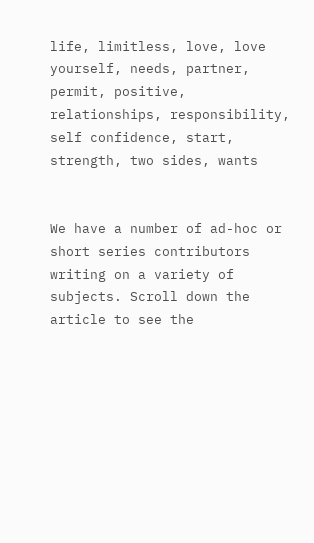life, limitless, love, love yourself, needs, partner, permit, positive, relationships, responsibility, self confidence, start, strength, two sides, wants


We have a number of ad-hoc or short series contributors writing on a variety of subjects. Scroll down the article to see the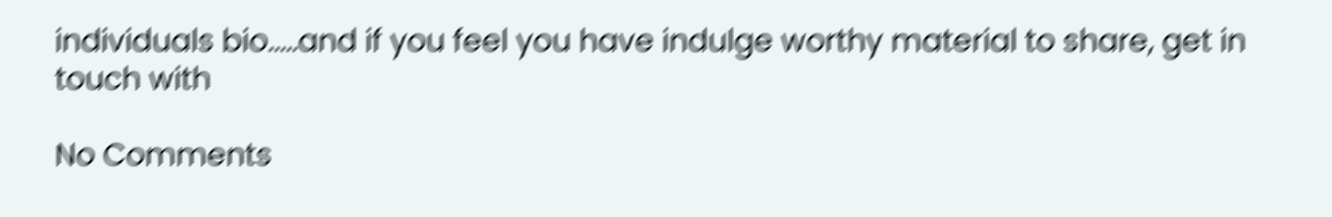individuals bio.....and if you feel you have indulge worthy material to share, get in touch with

No Comments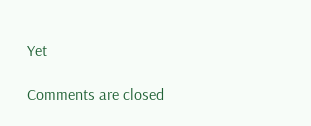Yet

Comments are closed